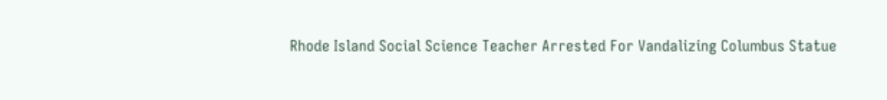Rhode Island Social Science Teacher Arrested For Vandalizing Columbus Statue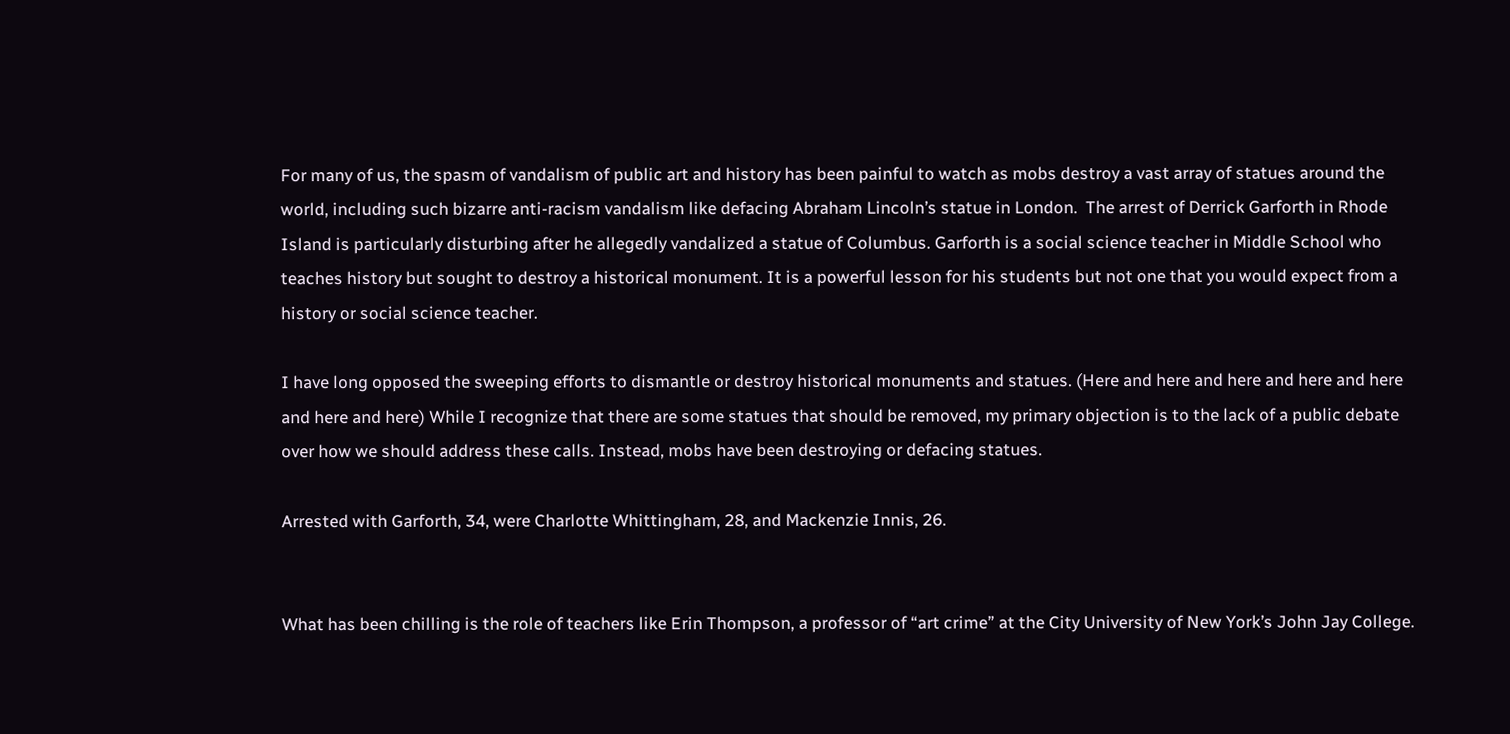For many of us, the spasm of vandalism of public art and history has been painful to watch as mobs destroy a vast array of statues around the world, including such bizarre anti-racism vandalism like defacing Abraham Lincoln’s statue in London.  The arrest of Derrick Garforth in Rhode Island is particularly disturbing after he allegedly vandalized a statue of Columbus. Garforth is a social science teacher in Middle School who teaches history but sought to destroy a historical monument. It is a powerful lesson for his students but not one that you would expect from a history or social science teacher.

I have long opposed the sweeping efforts to dismantle or destroy historical monuments and statues. (Here and here and here and here and here and here and here) While I recognize that there are some statues that should be removed, my primary objection is to the lack of a public debate over how we should address these calls. Instead, mobs have been destroying or defacing statues.

Arrested with Garforth, 34, were Charlotte Whittingham, 28, and Mackenzie Innis, 26.


What has been chilling is the role of teachers like Erin Thompson, a professor of “art crime” at the City University of New York’s John Jay College.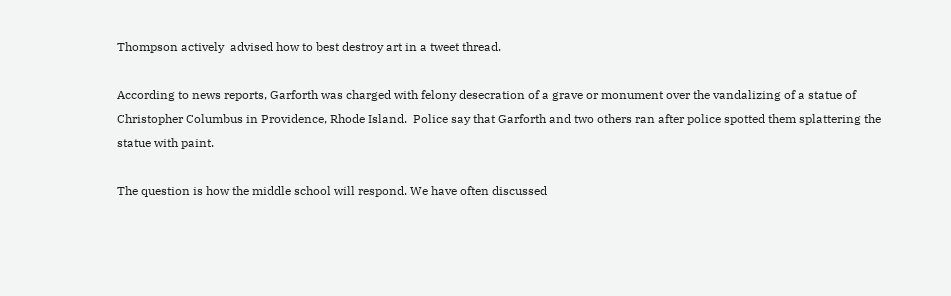Thompson actively  advised how to best destroy art in a tweet thread.

According to news reports, Garforth was charged with felony desecration of a grave or monument over the vandalizing of a statue of Christopher Columbus in Providence, Rhode Island.  Police say that Garforth and two others ran after police spotted them splattering the statue with paint.

The question is how the middle school will respond. We have often discussed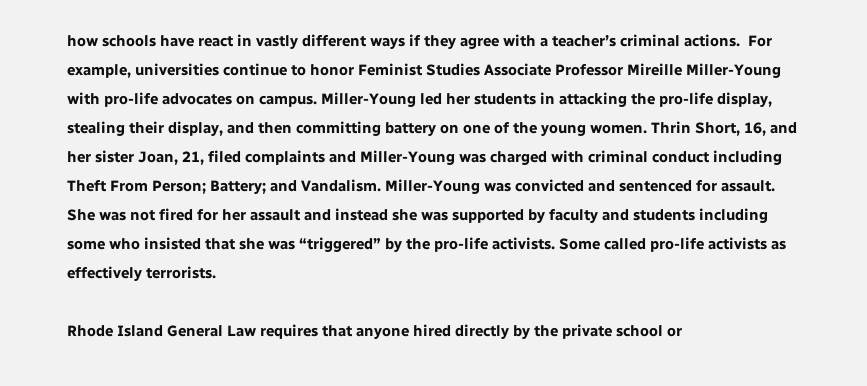how schools have react in vastly different ways if they agree with a teacher’s criminal actions.  For example, universities continue to honor Feminist Studies Associate Professor Mireille Miller-Young with pro-life advocates on campus. Miller-Young led her students in attacking the pro-life display, stealing their display, and then committing battery on one of the young women. Thrin Short, 16, and her sister Joan, 21, filed complaints and Miller-Young was charged with criminal conduct including Theft From Person; Battery; and Vandalism. Miller-Young was convicted and sentenced for assault.  She was not fired for her assault and instead she was supported by faculty and students including some who insisted that she was “triggered” by the pro-life activists. Some called pro-life activists as effectively terrorists.

Rhode Island General Law requires that anyone hired directly by the private school or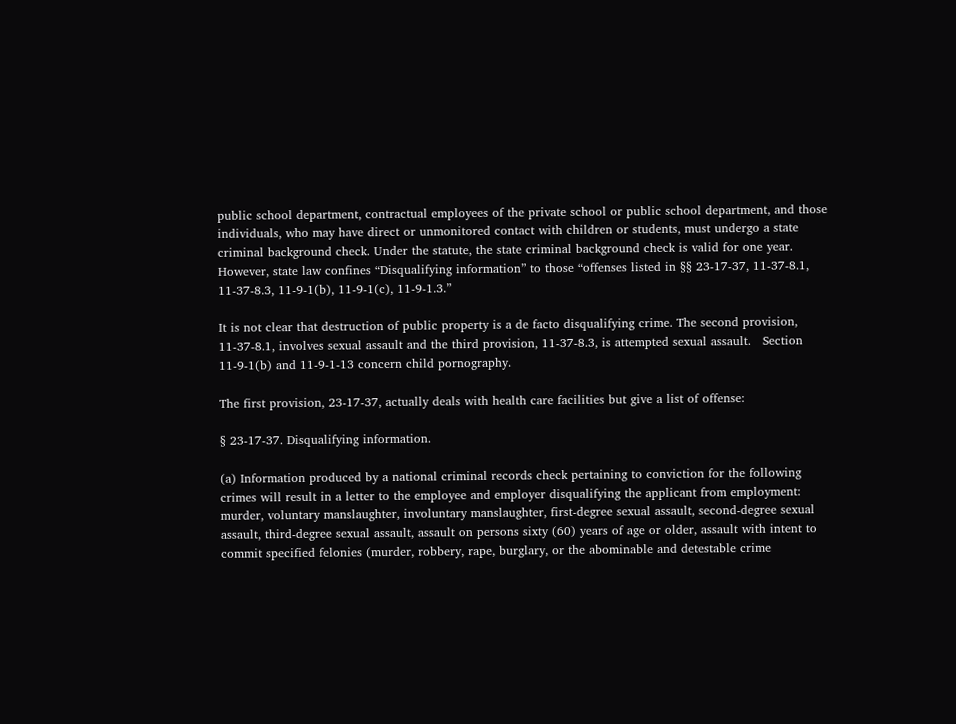public school department, contractual employees of the private school or public school department, and those individuals, who may have direct or unmonitored contact with children or students, must undergo a state criminal background check. Under the statute, the state criminal background check is valid for one year. However, state law confines “Disqualifying information” to those “offenses listed in §§ 23-17-37, 11-37-8.1, 11-37-8.3, 11-9-1(b), 11-9-1(c), 11-9-1.3.”

It is not clear that destruction of public property is a de facto disqualifying crime. The second provision, 11-37-8.1, involves sexual assault and the third provision, 11-37-8.3, is attempted sexual assault.   Section 11-9-1(b) and 11-9-1-13 concern child pornography.

The first provision, 23-17-37, actually deals with health care facilities but give a list of offense:

§ 23-17-37. Disqualifying information.

(a) Information produced by a national criminal records check pertaining to conviction for the following crimes will result in a letter to the employee and employer disqualifying the applicant from employment: murder, voluntary manslaughter, involuntary manslaughter, first-degree sexual assault, second-degree sexual assault, third-degree sexual assault, assault on persons sixty (60) years of age or older, assault with intent to commit specified felonies (murder, robbery, rape, burglary, or the abominable and detestable crime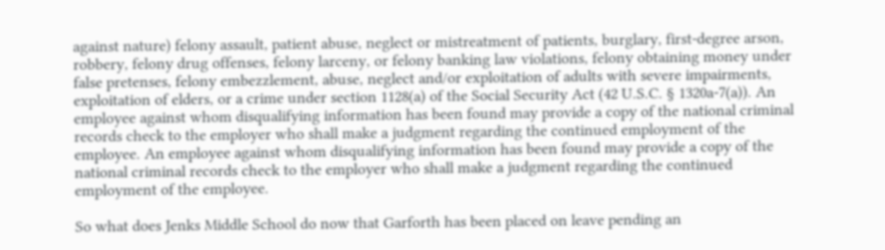against nature) felony assault, patient abuse, neglect or mistreatment of patients, burglary, first-degree arson, robbery, felony drug offenses, felony larceny, or felony banking law violations, felony obtaining money under false pretenses, felony embezzlement, abuse, neglect and/or exploitation of adults with severe impairments, exploitation of elders, or a crime under section 1128(a) of the Social Security Act (42 U.S.C. § 1320a-7(a)). An employee against whom disqualifying information has been found may provide a copy of the national criminal records check to the employer who shall make a judgment regarding the continued employment of the employee. An employee against whom disqualifying information has been found may provide a copy of the national criminal records check to the employer who shall make a judgment regarding the continued employment of the employee.

So what does Jenks Middle School do now that Garforth has been placed on leave pending an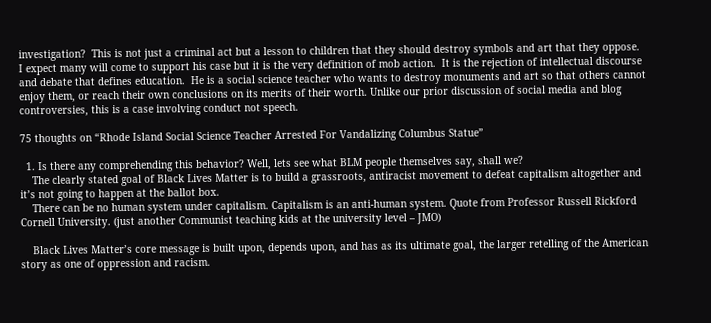investigation?  This is not just a criminal act but a lesson to children that they should destroy symbols and art that they oppose.  I expect many will come to support his case but it is the very definition of mob action.  It is the rejection of intellectual discourse and debate that defines education.  He is a social science teacher who wants to destroy monuments and art so that others cannot enjoy them, or reach their own conclusions on its merits of their worth. Unlike our prior discussion of social media and blog controversies, this is a case involving conduct not speech.

75 thoughts on “Rhode Island Social Science Teacher Arrested For Vandalizing Columbus Statue”

  1. Is there any comprehending this behavior? Well, lets see what BLM people themselves say, shall we?
    The clearly stated goal of Black Lives Matter is to build a grassroots, antiracist movement to defeat capitalism altogether and it’s not going to happen at the ballot box.
    There can be no human system under capitalism. Capitalism is an anti-human system. Quote from Professor Russell Rickford Cornell University. (just another Communist teaching kids at the university level – JMO)

    Black Lives Matter’s core message is built upon, depends upon, and has as its ultimate goal, the larger retelling of the American story as one of oppression and racism.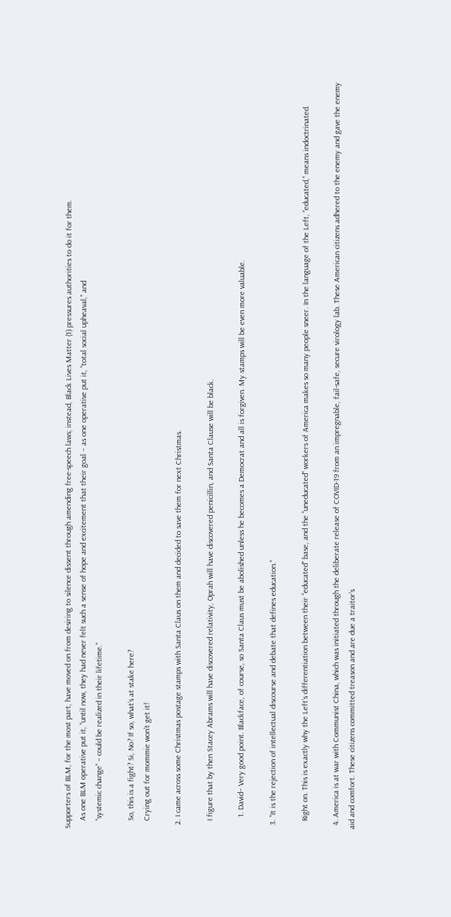Supporters of BLM, for the most part, have moved on from desiring to silence dissent through amending free-speech laws; instead, Black Lives Matter (1) pressures authorities to do it for them.
    As one BLM operative put it, “until now, they had never felt such a sense of hope and excitement that their goal – as one operative put it, “total social upheaval,” and
    “systemic change” – could be realized in their lifetime.”

    So, this is a fight? Si, No? If so, what’s at stake here?
    Crying out for mommie won’t get it!

  2. I came across some Christmas postage stamps with Santa Claus on them and decided to save them for next Christmas.

    I figure that by then Stacey Abrams will have discovered relativity, Oprah will have discovered penicillin, and Santa Clause will be black.

      1. David– Very good point. Blackface, of course, so Santa Claus must be abolished unless he becomes a Democrat and all is forgiven. My stamps will be even more valuable.

  3. “It is the rejection of intellectual discourse and debate that defines education.”

    Right on. This is exactly why the Left’s differentiation between their “educated” base, and the “uneducated” workers of America makes so many people sneer. In the language of the Left, “educated,” means indoctrinated.

  4. America is at war with Communist China, which was initiated through the deliberate release of COVID-19 from an impregnable, fail-safe, secure virology lab. These American citizens adhered to the enemy and gave the enemy aid and comfort. These citizens committed treason and are due a traitor’s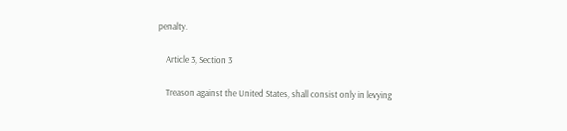penalty.

    Article 3, Section 3

    Treason against the United States, shall consist only in levying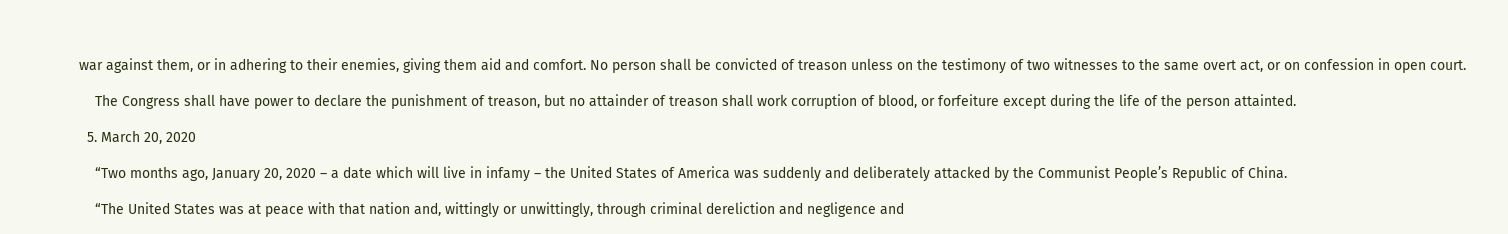war against them, or in adhering to their enemies, giving them aid and comfort. No person shall be convicted of treason unless on the testimony of two witnesses to the same overt act, or on confession in open court.

    The Congress shall have power to declare the punishment of treason, but no attainder of treason shall work corruption of blood, or forfeiture except during the life of the person attainted.

  5. March 20, 2020

    “Two months ago, January 20, 2020 – a date which will live in infamy – the United States of America was suddenly and deliberately attacked by the Communist People’s Republic of China.

    “The United States was at peace with that nation and, wittingly or unwittingly, through criminal dereliction and negligence and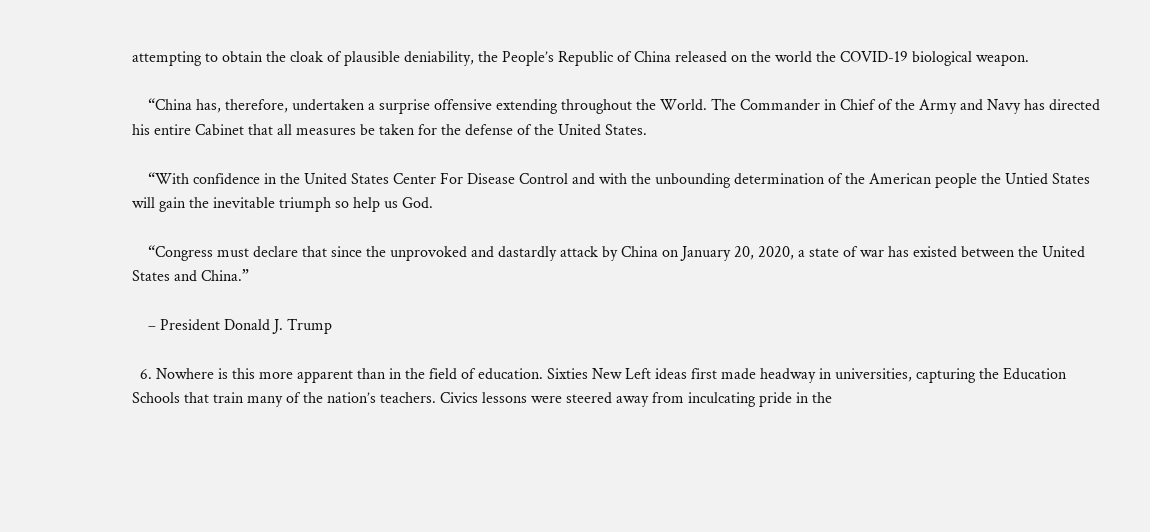attempting to obtain the cloak of plausible deniability, the People’s Republic of China released on the world the COVID-19 biological weapon.

    “China has, therefore, undertaken a surprise offensive extending throughout the World. The Commander in Chief of the Army and Navy has directed his entire Cabinet that all measures be taken for the defense of the United States.

    “With confidence in the United States Center For Disease Control and with the unbounding determination of the American people the Untied States will gain the inevitable triumph so help us God.

    “Congress must declare that since the unprovoked and dastardly attack by China on January 20, 2020, a state of war has existed between the United States and China.”

    – President Donald J. Trump

  6. Nowhere is this more apparent than in the field of education. Sixties New Left ideas first made headway in universities, capturing the Education Schools that train many of the nation’s teachers. Civics lessons were steered away from inculcating pride in the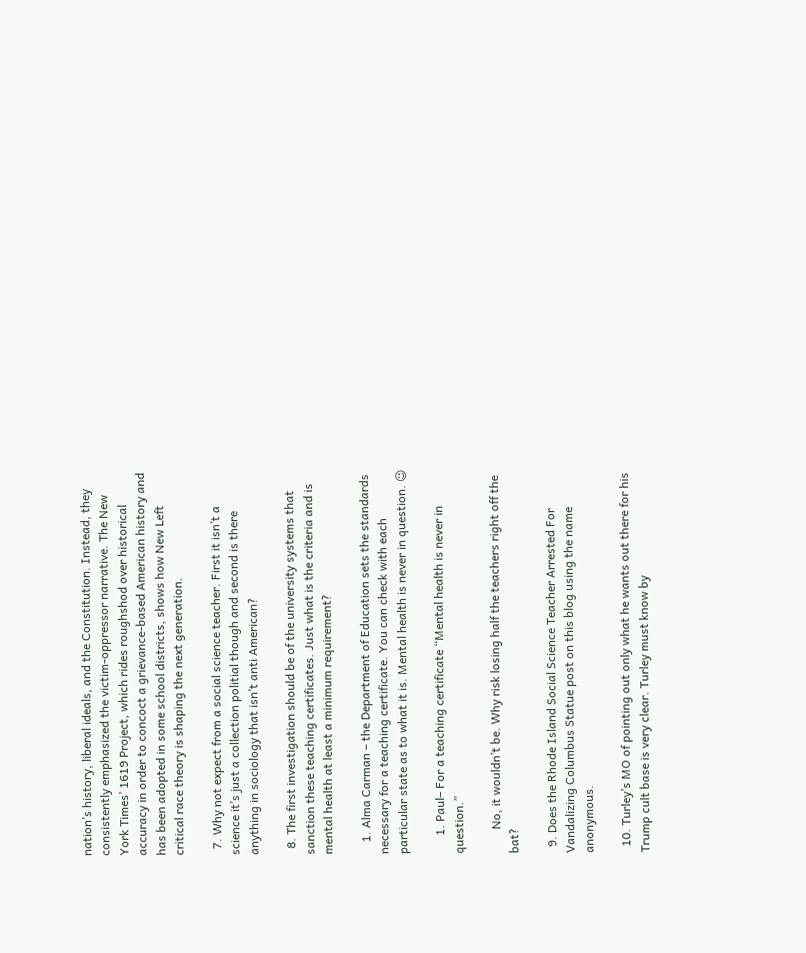nation’s history, liberal ideals, and the Constitution. Instead, they consistently emphasized the victim-oppressor narrative. The New York Times’ 1619 Project, which rides roughshod over historical accuracy in order to concoct a grievance-based American history and has been adopted in some school districts, shows how New Left critical race theory is shaping the next generation.

  7. Why not expect from a social science teacher. First it isn’t a science it’s just a collection politial though and second is there anything in sociology that isn’t anti American?

  8. The first investigation should be of the university systems that sanction these teaching certificates. Just what is the criteria and is mental health at least a minimum requirement?

    1. Alma Carman – the Department of Education sets the standards necessary for a teaching certificate. You can check with each particular state as to what it is. Mental health is never in question. 😉

      1. Paul– For a teaching certificate “Mental health is never in question.”

        No, it wouldn’t be. Why risk losing half the teachers right off the bat?

  9. Does the Rhode Island Social Science Teacher Arrested For Vandalizing Columbus Statue post on this blog using the name anonymous.

  10. Turley’s MO of pointing out only what he wants out there for his Trump cult base is very clear. Turley must know by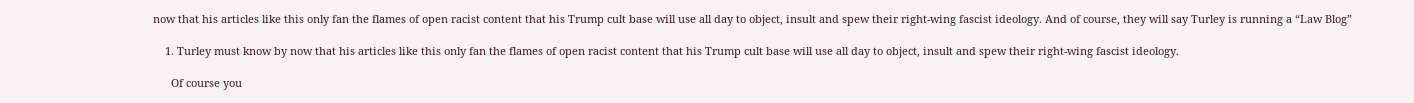now that his articles like this only fan the flames of open racist content that his Trump cult base will use all day to object, insult and spew their right-wing fascist ideology. And of course, they will say Turley is running a “Law Blog”

    1. Turley must know by now that his articles like this only fan the flames of open racist content that his Trump cult base will use all day to object, insult and spew their right-wing fascist ideology.

      Of course you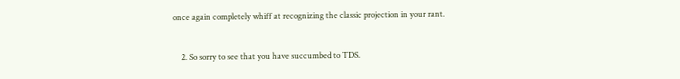once again completely whiff at recognizing the classic projection in your rant.

    2. So sorry to see that you have succumbed to TDS.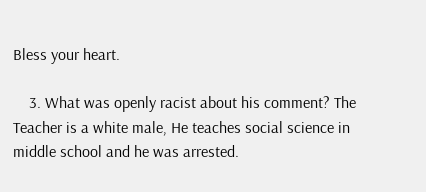Bless your heart.

    3. What was openly racist about his comment? The Teacher is a white male, He teaches social science in middle school and he was arrested.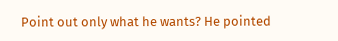Point out only what he wants? He pointed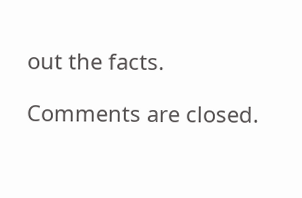out the facts.

Comments are closed.